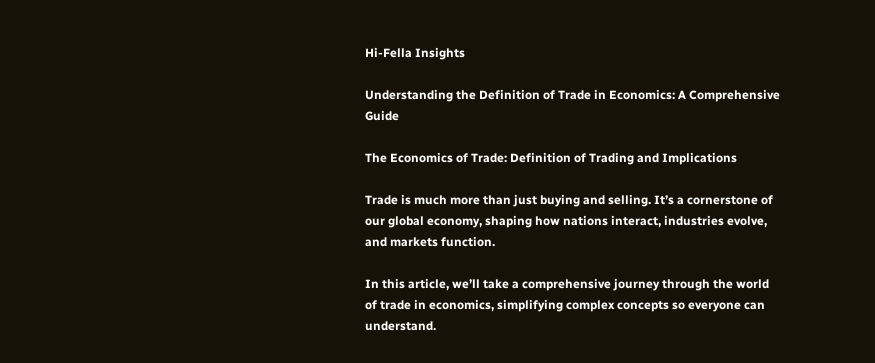Hi-Fella Insights

Understanding the Definition of Trade in Economics: A Comprehensive Guide

The Economics of Trade: Definition of Trading and Implications

Trade is much more than just buying and selling. It’s a cornerstone of our global economy, shaping how nations interact, industries evolve, and markets function.

In this article, we’ll take a comprehensive journey through the world of trade in economics, simplifying complex concepts so everyone can understand.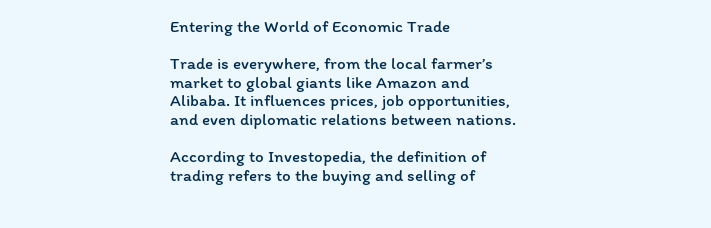Entering the World of Economic Trade

Trade is everywhere, from the local farmer’s market to global giants like Amazon and Alibaba. It influences prices, job opportunities, and even diplomatic relations between nations.

According to Investopedia, the definition of trading refers to the buying and selling of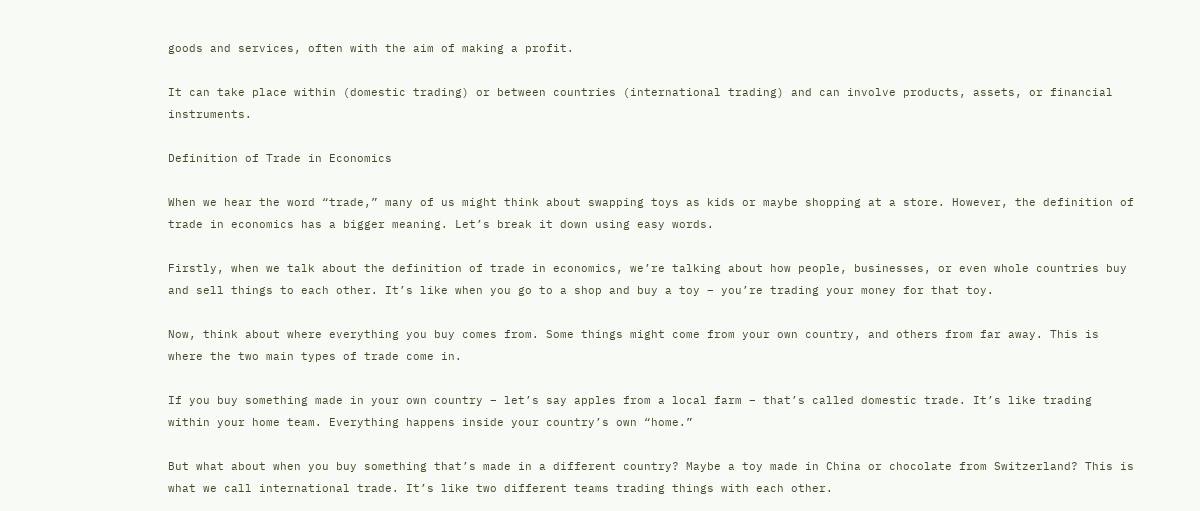goods and services, often with the aim of making a profit.

It can take place within (domestic trading) or between countries (international trading) and can involve products, assets, or financial instruments.

Definition of Trade in Economics

When we hear the word “trade,” many of us might think about swapping toys as kids or maybe shopping at a store. However, the definition of trade in economics has a bigger meaning. Let’s break it down using easy words.

Firstly, when we talk about the definition of trade in economics, we’re talking about how people, businesses, or even whole countries buy and sell things to each other. It’s like when you go to a shop and buy a toy – you’re trading your money for that toy.

Now, think about where everything you buy comes from. Some things might come from your own country, and others from far away. This is where the two main types of trade come in.

If you buy something made in your own country – let’s say apples from a local farm – that’s called domestic trade. It’s like trading within your home team. Everything happens inside your country’s own “home.”

But what about when you buy something that’s made in a different country? Maybe a toy made in China or chocolate from Switzerland? This is what we call international trade. It’s like two different teams trading things with each other.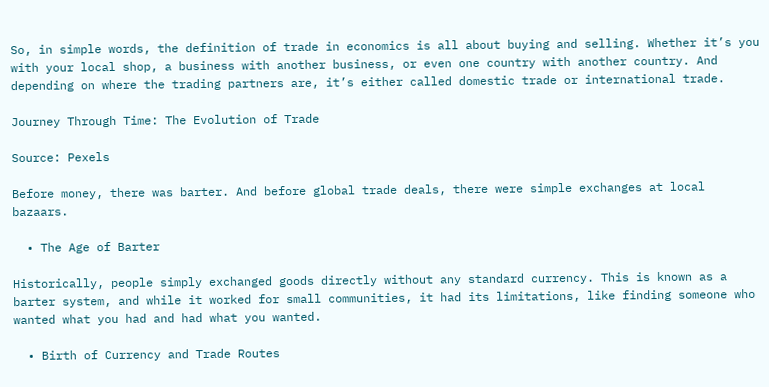So, in simple words, the definition of trade in economics is all about buying and selling. Whether it’s you with your local shop, a business with another business, or even one country with another country. And depending on where the trading partners are, it’s either called domestic trade or international trade.

Journey Through Time: The Evolution of Trade

Source: Pexels

Before money, there was barter. And before global trade deals, there were simple exchanges at local bazaars.

  • The Age of Barter

Historically, people simply exchanged goods directly without any standard currency. This is known as a barter system, and while it worked for small communities, it had its limitations, like finding someone who wanted what you had and had what you wanted.

  • Birth of Currency and Trade Routes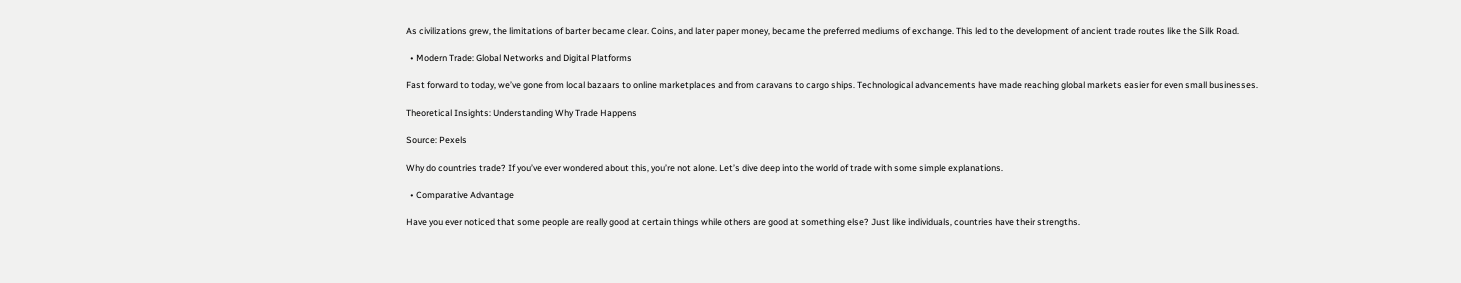As civilizations grew, the limitations of barter became clear. Coins, and later paper money, became the preferred mediums of exchange. This led to the development of ancient trade routes like the Silk Road.

  • Modern Trade: Global Networks and Digital Platforms

Fast forward to today, we’ve gone from local bazaars to online marketplaces and from caravans to cargo ships. Technological advancements have made reaching global markets easier for even small businesses.

Theoretical Insights: Understanding Why Trade Happens

Source: Pexels

Why do countries trade? If you’ve ever wondered about this, you’re not alone. Let’s dive deep into the world of trade with some simple explanations.

  • Comparative Advantage

Have you ever noticed that some people are really good at certain things while others are good at something else? Just like individuals, countries have their strengths.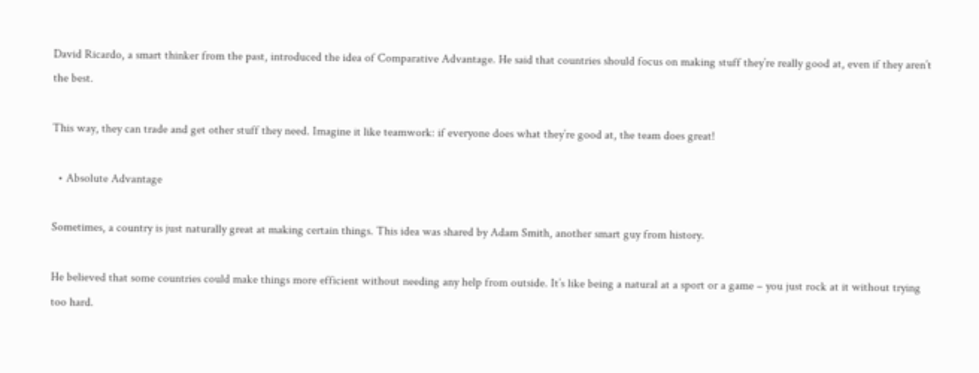David Ricardo, a smart thinker from the past, introduced the idea of Comparative Advantage. He said that countries should focus on making stuff they’re really good at, even if they aren’t the best.

This way, they can trade and get other stuff they need. Imagine it like teamwork: if everyone does what they’re good at, the team does great!

  • Absolute Advantage

Sometimes, a country is just naturally great at making certain things. This idea was shared by Adam Smith, another smart guy from history.

He believed that some countries could make things more efficient without needing any help from outside. It’s like being a natural at a sport or a game – you just rock at it without trying too hard.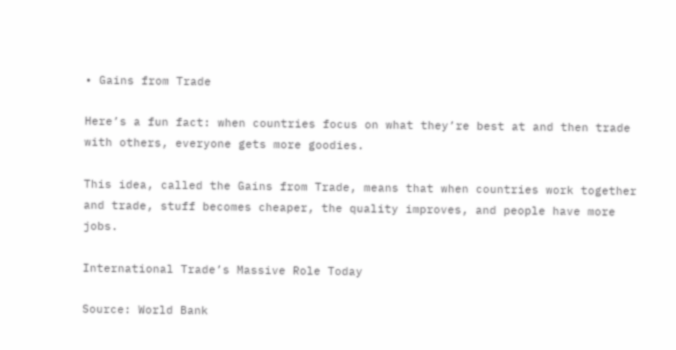• Gains from Trade

Here’s a fun fact: when countries focus on what they’re best at and then trade with others, everyone gets more goodies.

This idea, called the Gains from Trade, means that when countries work together and trade, stuff becomes cheaper, the quality improves, and people have more jobs.

International Trade’s Massive Role Today

Source: World Bank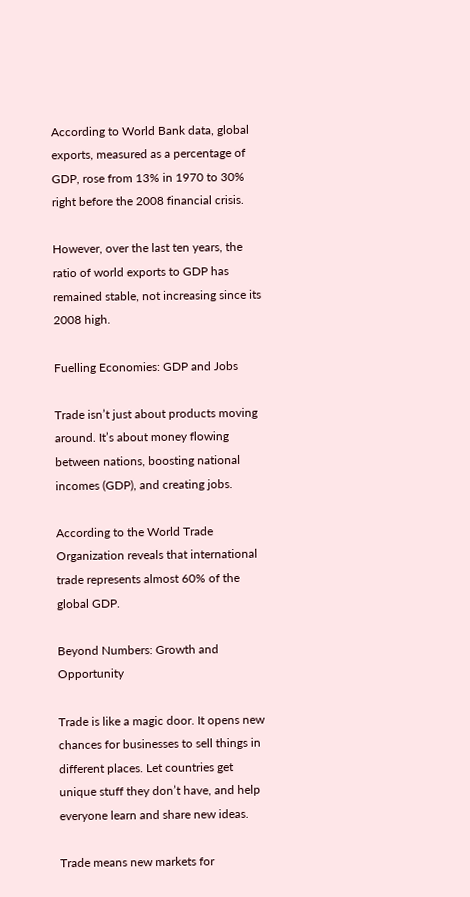According to World Bank data, global exports, measured as a percentage of GDP, rose from 13% in 1970 to 30% right before the 2008 financial crisis.

However, over the last ten years, the ratio of world exports to GDP has remained stable, not increasing since its 2008 high.

Fuelling Economies: GDP and Jobs

Trade isn’t just about products moving around. It’s about money flowing between nations, boosting national incomes (GDP), and creating jobs.

According to the World Trade Organization reveals that international trade represents almost 60% of the global GDP.

Beyond Numbers: Growth and Opportunity

Trade is like a magic door. It opens new chances for businesses to sell things in different places. Let countries get unique stuff they don’t have, and help everyone learn and share new ideas.

Trade means new markets for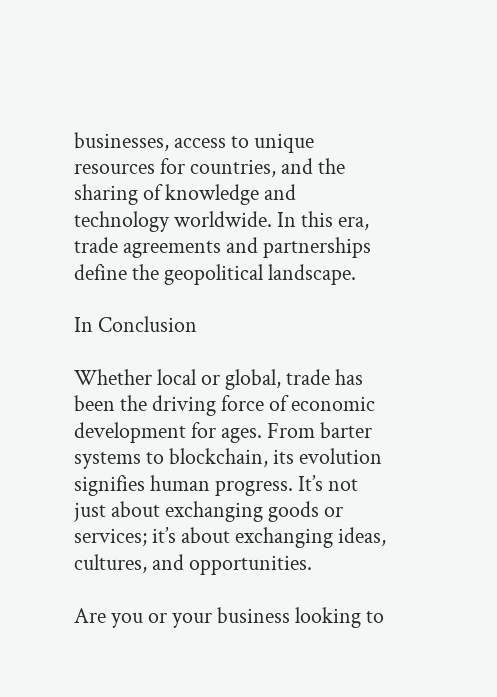businesses, access to unique resources for countries, and the sharing of knowledge and technology worldwide. In this era, trade agreements and partnerships define the geopolitical landscape.

In Conclusion

Whether local or global, trade has been the driving force of economic development for ages. From barter systems to blockchain, its evolution signifies human progress. It’s not just about exchanging goods or services; it’s about exchanging ideas, cultures, and opportunities.

Are you or your business looking to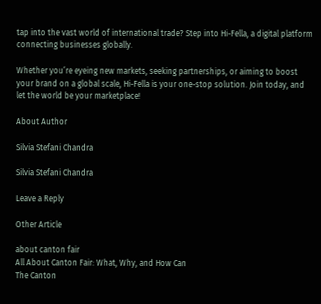tap into the vast world of international trade? Step into Hi-Fella, a digital platform connecting businesses globally.

Whether you’re eyeing new markets, seeking partnerships, or aiming to boost your brand on a global scale, Hi-Fella is your one-stop solution. Join today, and let the world be your marketplace!

About Author

Silvia Stefani Chandra

Silvia Stefani Chandra

Leave a Reply

Other Article

about canton fair
All About Canton Fair: What, Why, and How Can
The Canton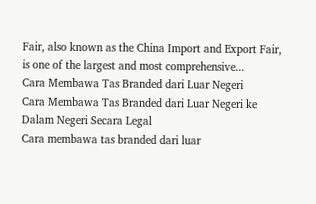Fair, also known as the China Import and Export Fair, is one of the largest and most comprehensive...
Cara Membawa Tas Branded dari Luar Negeri
Cara Membawa Tas Branded dari Luar Negeri ke Dalam Negeri Secara Legal
Cara membawa tas branded dari luar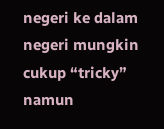negeri ke dalam negeri mungkin cukup “tricky” namun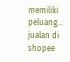memiliki peluang...
jualan di shopee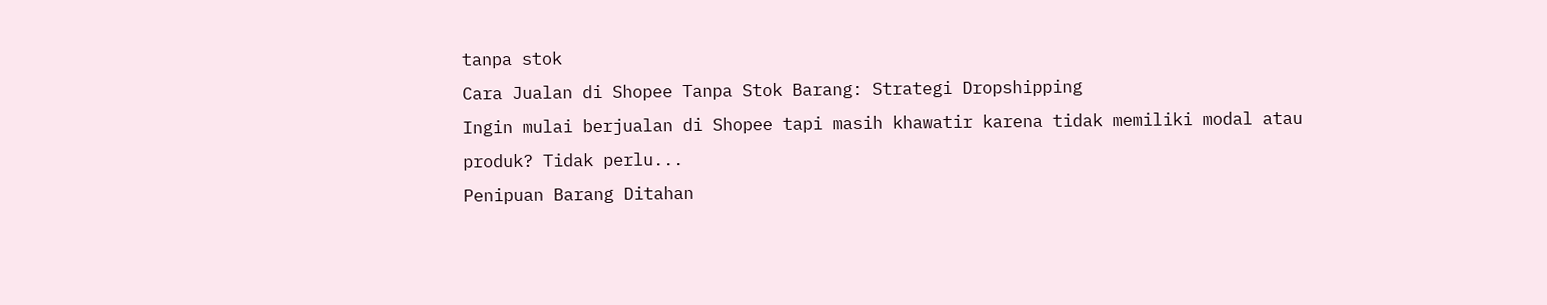tanpa stok
Cara Jualan di Shopee Tanpa Stok Barang: Strategi Dropshipping
Ingin mulai berjualan di Shopee tapi masih khawatir karena tidak memiliki modal atau produk? Tidak perlu...
Penipuan Barang Ditahan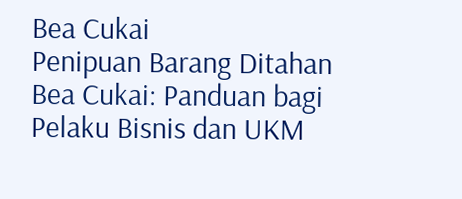Bea Cukai
Penipuan Barang Ditahan Bea Cukai: Panduan bagi Pelaku Bisnis dan UKM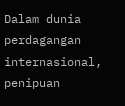Dalam dunia perdagangan internasional, penipuan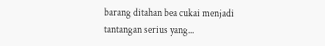barang ditahan bea cukai menjadi tantangan serius yang...